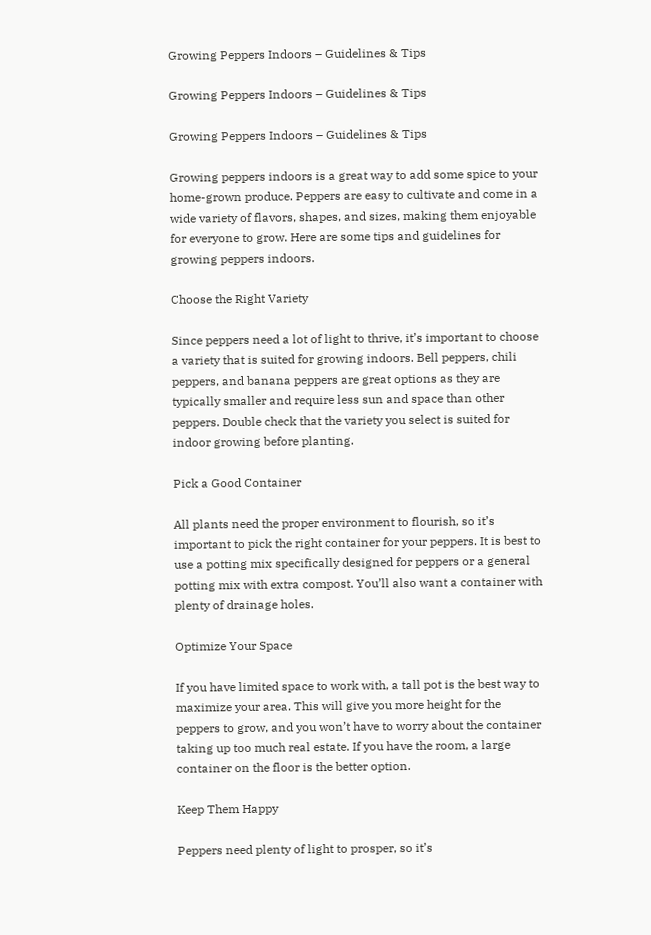Growing Peppers Indoors – Guidelines & Tips

Growing Peppers Indoors – Guidelines & Tips

Growing Peppers Indoors – Guidelines & Tips

Growing peppers indoors is a great way to add some spice to your home-grown produce. Peppers are easy to cultivate and come in a wide variety of flavors, shapes, and sizes, making them enjoyable for everyone to grow. Here are some tips and guidelines for growing peppers indoors.

Choose the Right Variety

Since peppers need a lot of light to thrive, it’s important to choose a variety that is suited for growing indoors. Bell peppers, chili peppers, and banana peppers are great options as they are typically smaller and require less sun and space than other peppers. Double check that the variety you select is suited for indoor growing before planting.

Pick a Good Container

All plants need the proper environment to flourish, so it’s important to pick the right container for your peppers. It is best to use a potting mix specifically designed for peppers or a general potting mix with extra compost. You’ll also want a container with plenty of drainage holes.

Optimize Your Space

If you have limited space to work with, a tall pot is the best way to maximize your area. This will give you more height for the peppers to grow, and you won’t have to worry about the container taking up too much real estate. If you have the room, a large container on the floor is the better option.

Keep Them Happy

Peppers need plenty of light to prosper, so it’s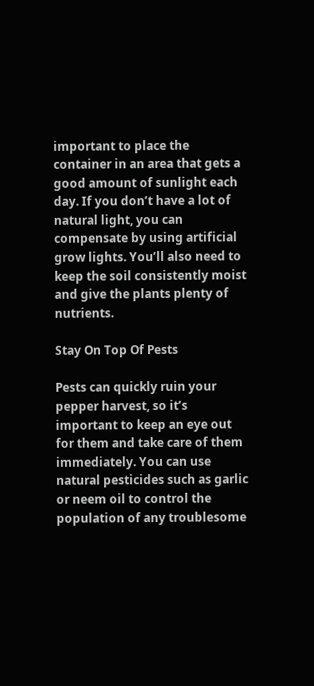important to place the container in an area that gets a good amount of sunlight each day. If you don’t have a lot of natural light, you can compensate by using artificial grow lights. You’ll also need to keep the soil consistently moist and give the plants plenty of nutrients.

Stay On Top Of Pests

Pests can quickly ruin your pepper harvest, so it’s important to keep an eye out for them and take care of them immediately. You can use natural pesticides such as garlic or neem oil to control the population of any troublesome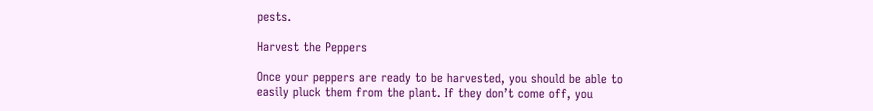pests.

Harvest the Peppers

Once your peppers are ready to be harvested, you should be able to easily pluck them from the plant. If they don’t come off, you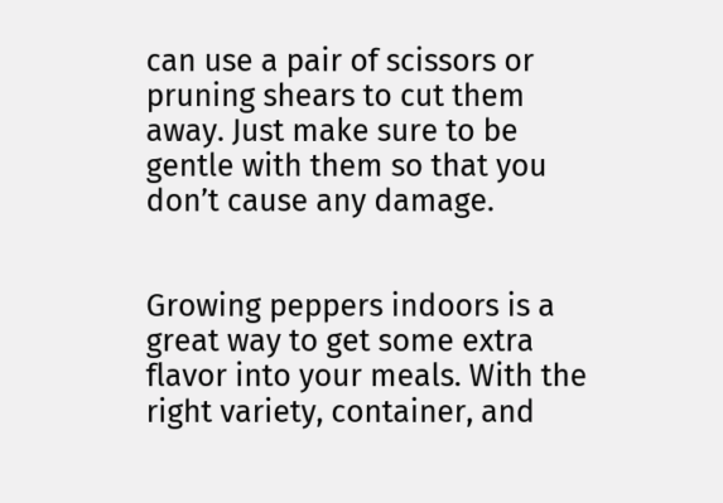can use a pair of scissors or pruning shears to cut them away. Just make sure to be gentle with them so that you don’t cause any damage.


Growing peppers indoors is a great way to get some extra flavor into your meals. With the right variety, container, and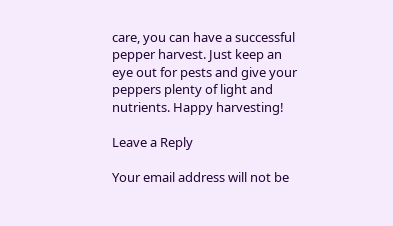care, you can have a successful pepper harvest. Just keep an eye out for pests and give your peppers plenty of light and nutrients. Happy harvesting!

Leave a Reply

Your email address will not be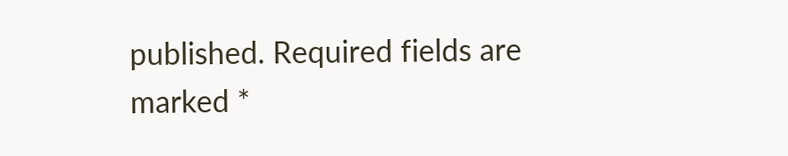published. Required fields are marked *